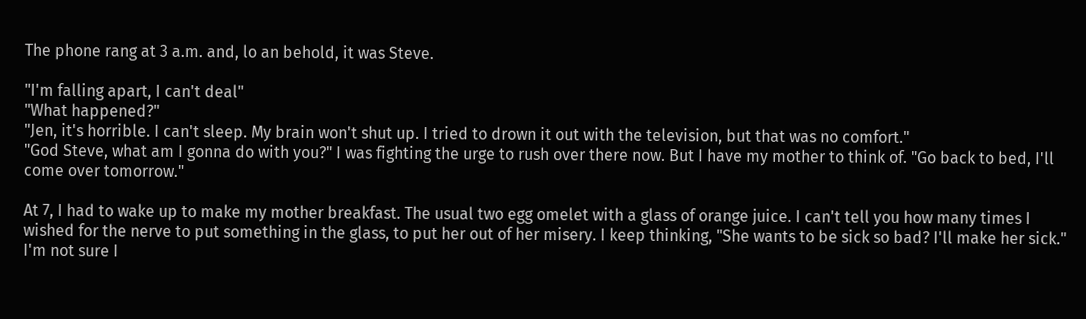The phone rang at 3 a.m. and, lo an behold, it was Steve.

"I'm falling apart, I can't deal"
"What happened?"
"Jen, it's horrible. I can't sleep. My brain won't shut up. I tried to drown it out with the television, but that was no comfort."
"God Steve, what am I gonna do with you?" I was fighting the urge to rush over there now. But I have my mother to think of. "Go back to bed, I'll come over tomorrow."

At 7, I had to wake up to make my mother breakfast. The usual two egg omelet with a glass of orange juice. I can't tell you how many times I wished for the nerve to put something in the glass, to put her out of her misery. I keep thinking, "She wants to be sick so bad? I'll make her sick." I'm not sure I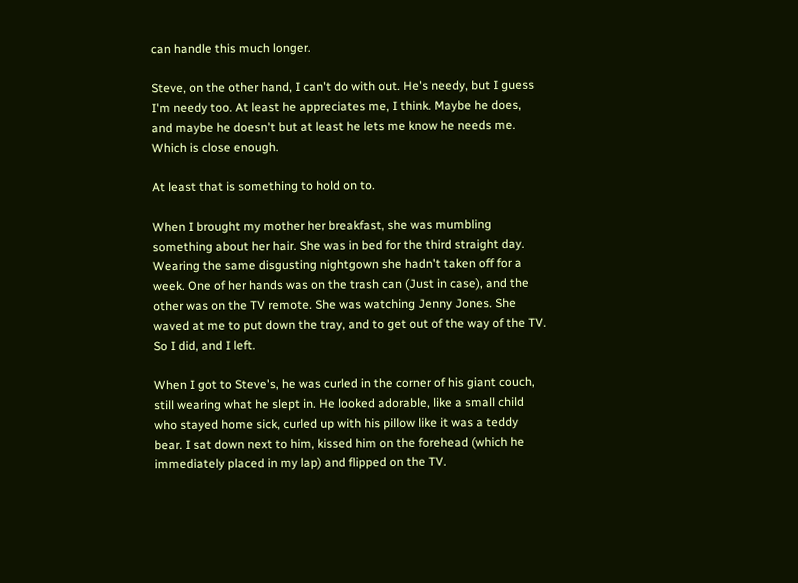can handle this much longer.

Steve, on the other hand, I can't do with out. He's needy, but I guess I'm needy too. At least he appreciates me, I think. Maybe he does, and maybe he doesn't but at least he lets me know he needs me. Which is close enough.

At least that is something to hold on to.

When I brought my mother her breakfast, she was mumbling something about her hair. She was in bed for the third straight day. Wearing the same disgusting nightgown she hadn't taken off for a week. One of her hands was on the trash can (Just in case), and the other was on the TV remote. She was watching Jenny Jones. She waved at me to put down the tray, and to get out of the way of the TV. So I did, and I left.

When I got to Steve's, he was curled in the corner of his giant couch, still wearing what he slept in. He looked adorable, like a small child who stayed home sick, curled up with his pillow like it was a teddy bear. I sat down next to him, kissed him on the forehead (which he immediately placed in my lap) and flipped on the TV.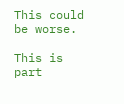This could be worse.

This is part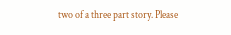two of a three part story. Please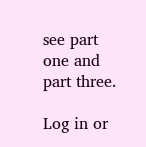see part one and part three.

Log in or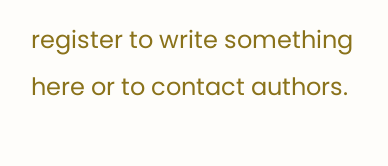register to write something here or to contact authors.